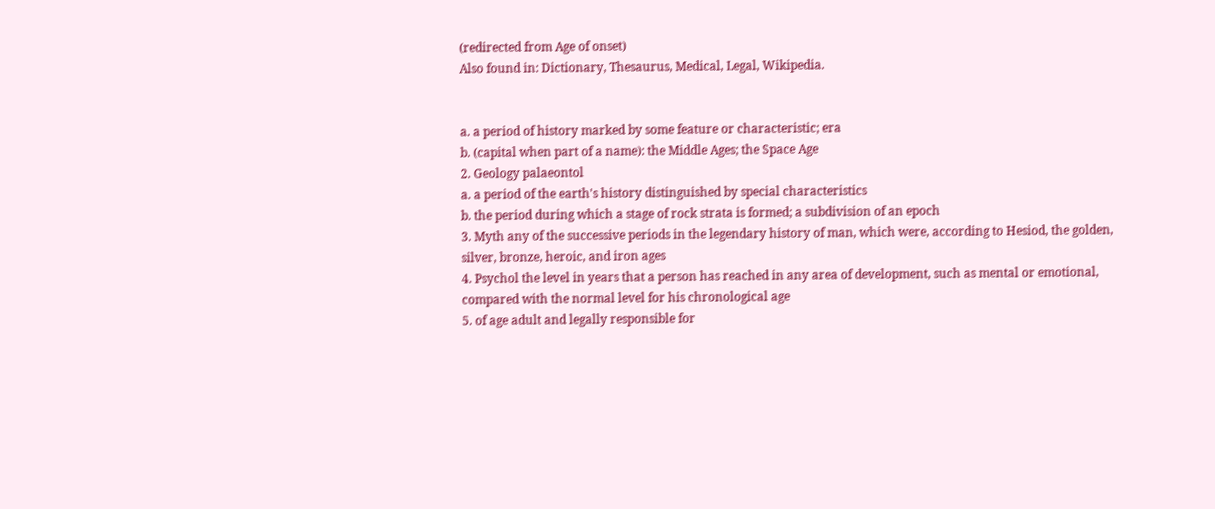(redirected from Age of onset)
Also found in: Dictionary, Thesaurus, Medical, Legal, Wikipedia.


a. a period of history marked by some feature or characteristic; era
b. (capital when part of a name): the Middle Ages; the Space Age
2. Geology palaeontol
a. a period of the earth's history distinguished by special characteristics
b. the period during which a stage of rock strata is formed; a subdivision of an epoch
3. Myth any of the successive periods in the legendary history of man, which were, according to Hesiod, the golden, silver, bronze, heroic, and iron ages
4. Psychol the level in years that a person has reached in any area of development, such as mental or emotional, compared with the normal level for his chronological age
5. of age adult and legally responsible for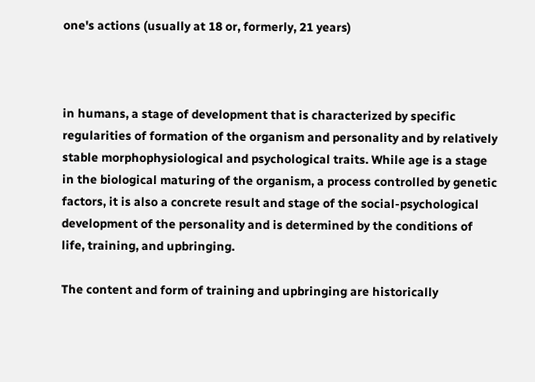one's actions (usually at 18 or, formerly, 21 years)



in humans, a stage of development that is characterized by specific regularities of formation of the organism and personality and by relatively stable morphophysiological and psychological traits. While age is a stage in the biological maturing of the organism, a process controlled by genetic factors, it is also a concrete result and stage of the social-psychological development of the personality and is determined by the conditions of life, training, and upbringing.

The content and form of training and upbringing are historically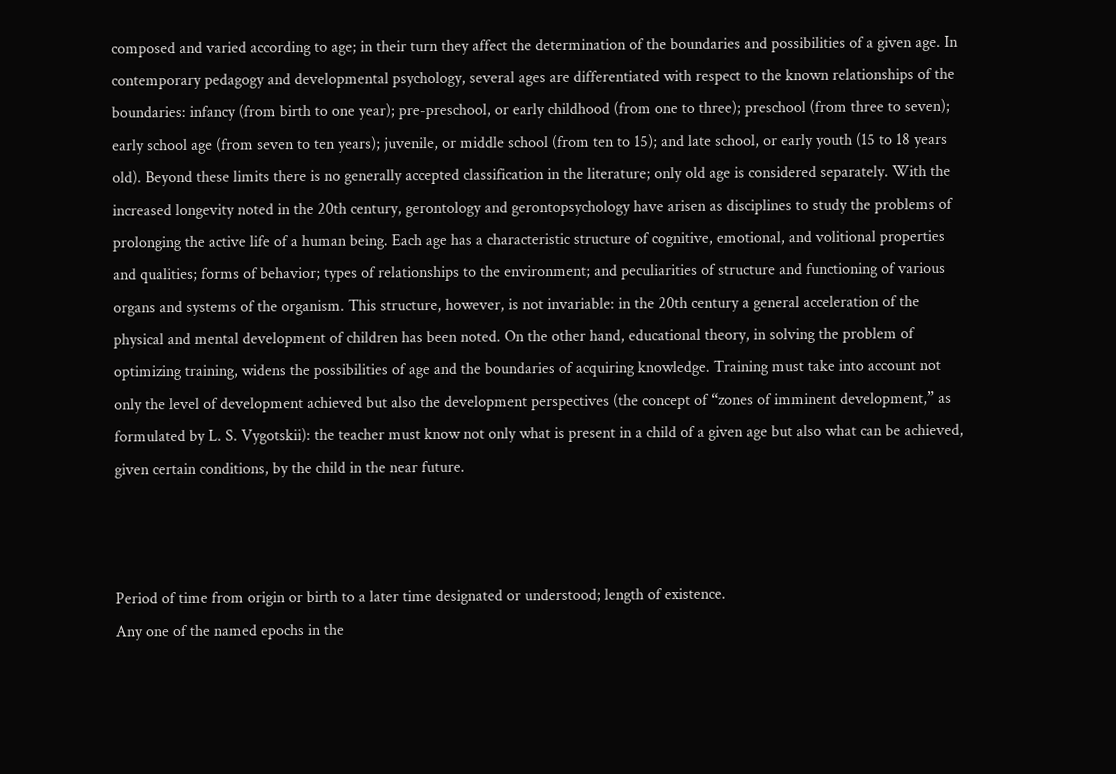composed and varied according to age; in their turn they affect the determination of the boundaries and possibilities of a given age. In contemporary pedagogy and developmental psychology, several ages are differentiated with respect to the known relationships of the boundaries: infancy (from birth to one year); pre-preschool, or early childhood (from one to three); preschool (from three to seven); early school age (from seven to ten years); juvenile, or middle school (from ten to 15); and late school, or early youth (15 to 18 years old). Beyond these limits there is no generally accepted classification in the literature; only old age is considered separately. With the increased longevity noted in the 20th century, gerontology and gerontopsychology have arisen as disciplines to study the problems of prolonging the active life of a human being. Each age has a characteristic structure of cognitive, emotional, and volitional properties and qualities; forms of behavior; types of relationships to the environment; and peculiarities of structure and functioning of various organs and systems of the organism. This structure, however, is not invariable: in the 20th century a general acceleration of the physical and mental development of children has been noted. On the other hand, educational theory, in solving the problem of optimizing training, widens the possibilities of age and the boundaries of acquiring knowledge. Training must take into account not only the level of development achieved but also the development perspectives (the concept of “zones of imminent development,” as formulated by L. S. Vygotskii): the teacher must know not only what is present in a child of a given age but also what can be achieved, given certain conditions, by the child in the near future.



Period of time from origin or birth to a later time designated or understood; length of existence.
Any one of the named epochs in the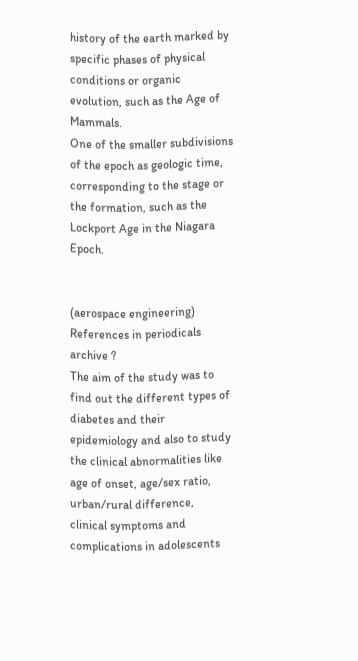history of the earth marked by specific phases of physical conditions or organic evolution, such as the Age of Mammals.
One of the smaller subdivisions of the epoch as geologic time, corresponding to the stage or the formation, such as the Lockport Age in the Niagara Epoch.


(aerospace engineering)
References in periodicals archive ?
The aim of the study was to find out the different types of diabetes and their epidemiology and also to study the clinical abnormalities like age of onset, age/sex ratio, urban/rural difference, clinical symptoms and complications in adolescents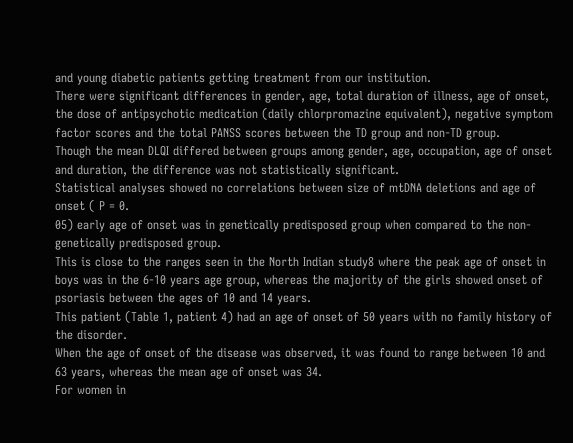and young diabetic patients getting treatment from our institution.
There were significant differences in gender, age, total duration of illness, age of onset, the dose of antipsychotic medication (daily chlorpromazine equivalent), negative symptom factor scores and the total PANSS scores between the TD group and non-TD group.
Though the mean DLQI differed between groups among gender, age, occupation, age of onset and duration, the difference was not statistically significant.
Statistical analyses showed no correlations between size of mtDNA deletions and age of onset ( P = 0.
05) early age of onset was in genetically predisposed group when compared to the non-genetically predisposed group.
This is close to the ranges seen in the North Indian study8 where the peak age of onset in boys was in the 6-10 years age group, whereas the majority of the girls showed onset of psoriasis between the ages of 10 and 14 years.
This patient (Table 1, patient 4) had an age of onset of 50 years with no family history of the disorder.
When the age of onset of the disease was observed, it was found to range between 10 and 63 years, whereas the mean age of onset was 34.
For women in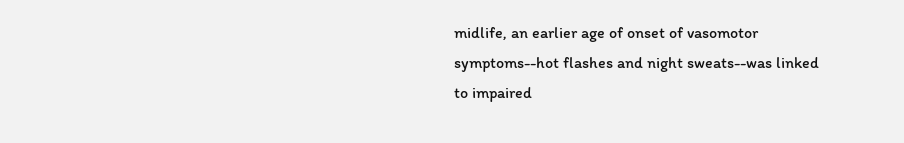midlife, an earlier age of onset of vasomotor symptoms--hot flashes and night sweats--was linked to impaired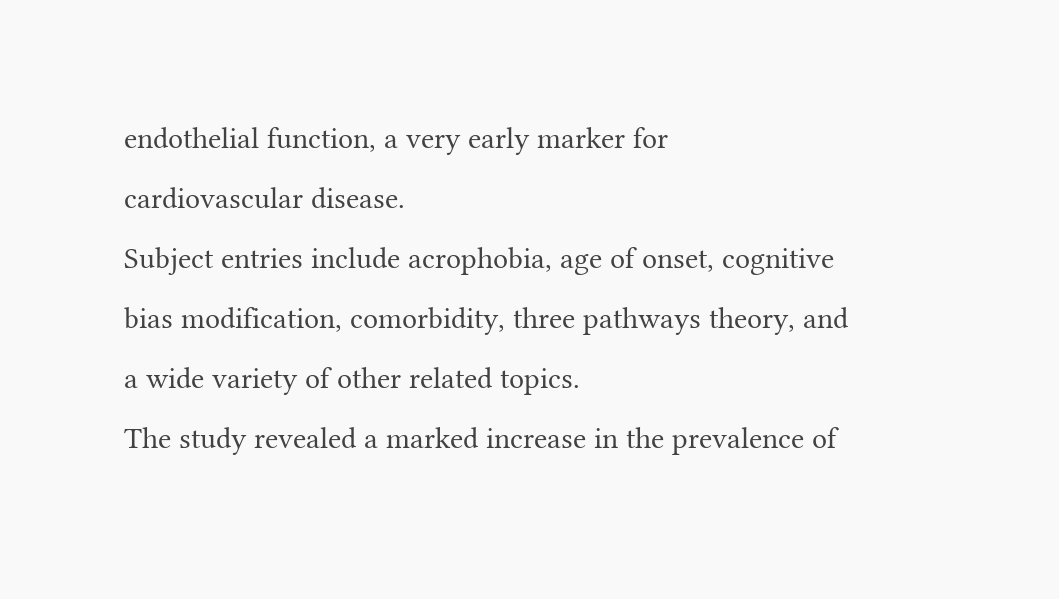endothelial function, a very early marker for cardiovascular disease.
Subject entries include acrophobia, age of onset, cognitive bias modification, comorbidity, three pathways theory, and a wide variety of other related topics.
The study revealed a marked increase in the prevalence of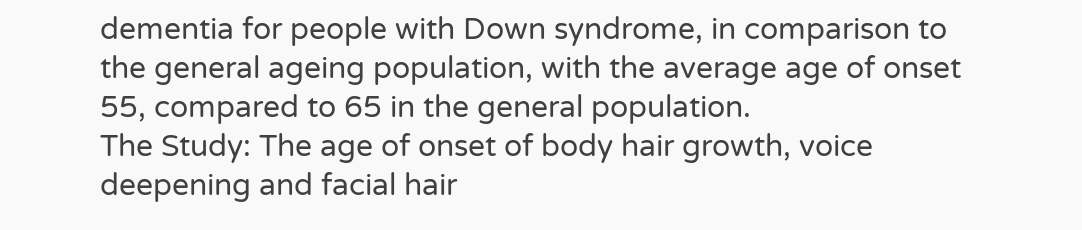dementia for people with Down syndrome, in comparison to the general ageing population, with the average age of onset 55, compared to 65 in the general population.
The Study: The age of onset of body hair growth, voice deepening and facial hair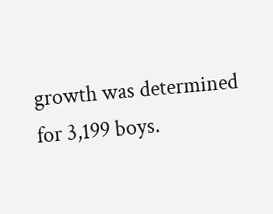growth was determined for 3,199 boys.